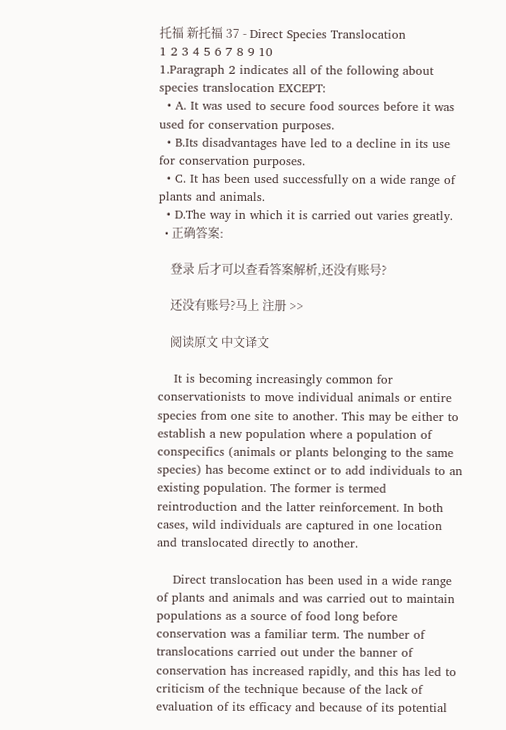托福 新托福 37 - Direct Species Translocation
1 2 3 4 5 6 7 8 9 10
1.Paragraph 2 indicates all of the following about species translocation EXCEPT:
  • A. It was used to secure food sources before it was used for conservation purposes.
  • B.Its disadvantages have led to a decline in its use for conservation purposes.
  • C. It has been used successfully on a wide range of plants and animals.
  • D.The way in which it is carried out varies greatly.
  • 正确答案:

    登录 后才可以查看答案解析,还没有账号?

    还没有账号?马上 注册 >>

    阅读原文 中文译文

    It is becoming increasingly common for conservationists to move individual animals or entire species from one site to another. This may be either to establish a new population where a population of conspecifics (animals or plants belonging to the same species) has become extinct or to add individuals to an existing population. The former is termed reintroduction and the latter reinforcement. In both cases, wild individuals are captured in one location and translocated directly to another.

    Direct translocation has been used in a wide range of plants and animals and was carried out to maintain populations as a source of food long before conservation was a familiar term. The number of translocations carried out under the banner of conservation has increased rapidly, and this has led to criticism of the technique because of the lack of evaluation of its efficacy and because of its potential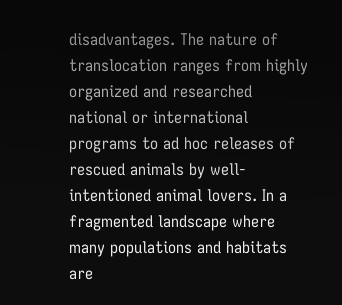disadvantages. The nature of translocation ranges from highly organized and researched national or international programs to ad hoc releases of rescued animals by well-intentioned animal lovers. In a fragmented landscape where many populations and habitats are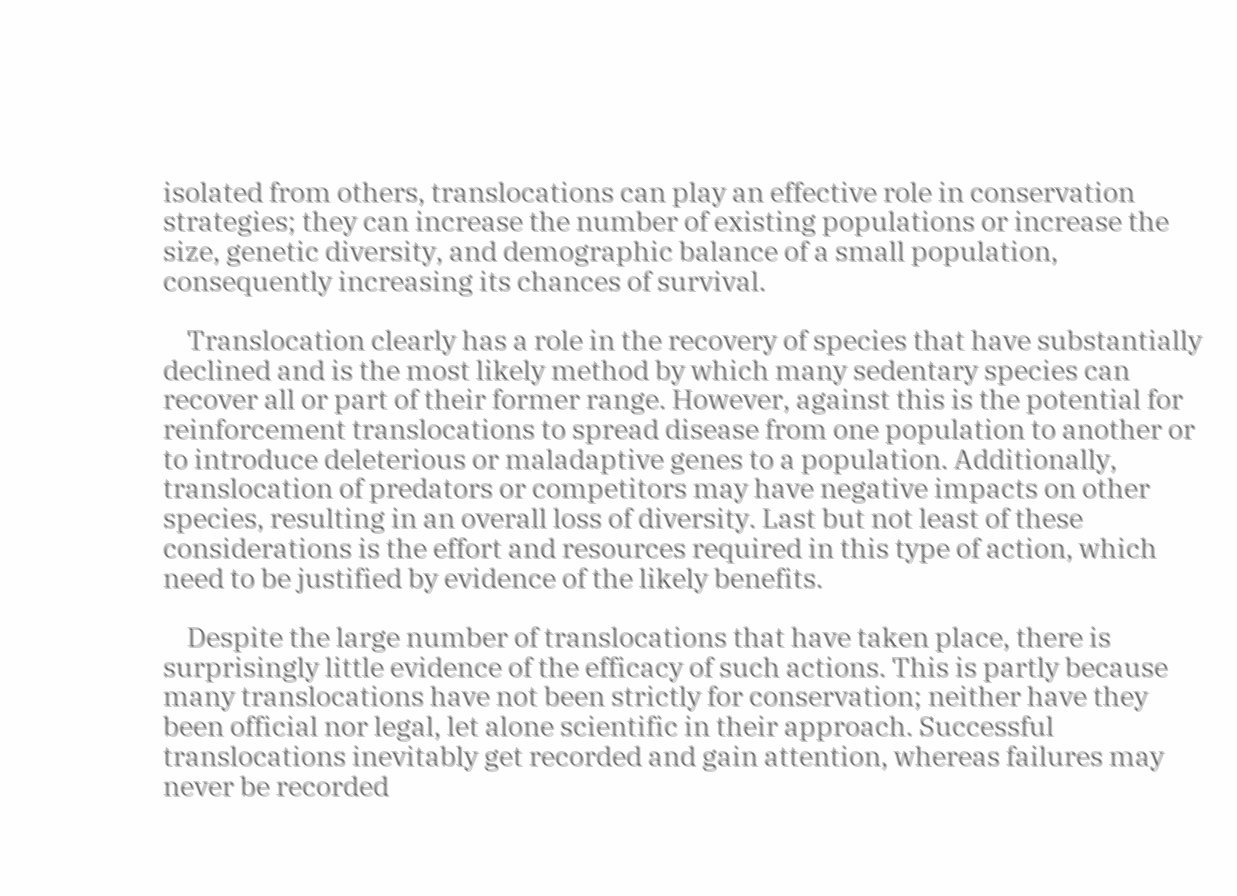isolated from others, translocations can play an effective role in conservation strategies; they can increase the number of existing populations or increase the size, genetic diversity, and demographic balance of a small population, consequently increasing its chances of survival.

    Translocation clearly has a role in the recovery of species that have substantially declined and is the most likely method by which many sedentary species can recover all or part of their former range. However, against this is the potential for reinforcement translocations to spread disease from one population to another or to introduce deleterious or maladaptive genes to a population. Additionally, translocation of predators or competitors may have negative impacts on other species, resulting in an overall loss of diversity. Last but not least of these considerations is the effort and resources required in this type of action, which need to be justified by evidence of the likely benefits.

    Despite the large number of translocations that have taken place, there is surprisingly little evidence of the efficacy of such actions. This is partly because many translocations have not been strictly for conservation; neither have they been official nor legal, let alone scientific in their approach. Successful translocations inevitably get recorded and gain attention, whereas failures may never be recorded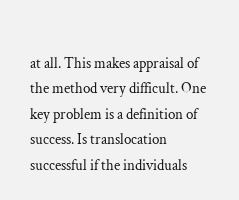at all. This makes appraisal of the method very difficult. One key problem is a definition of success. Is translocation successful if the individuals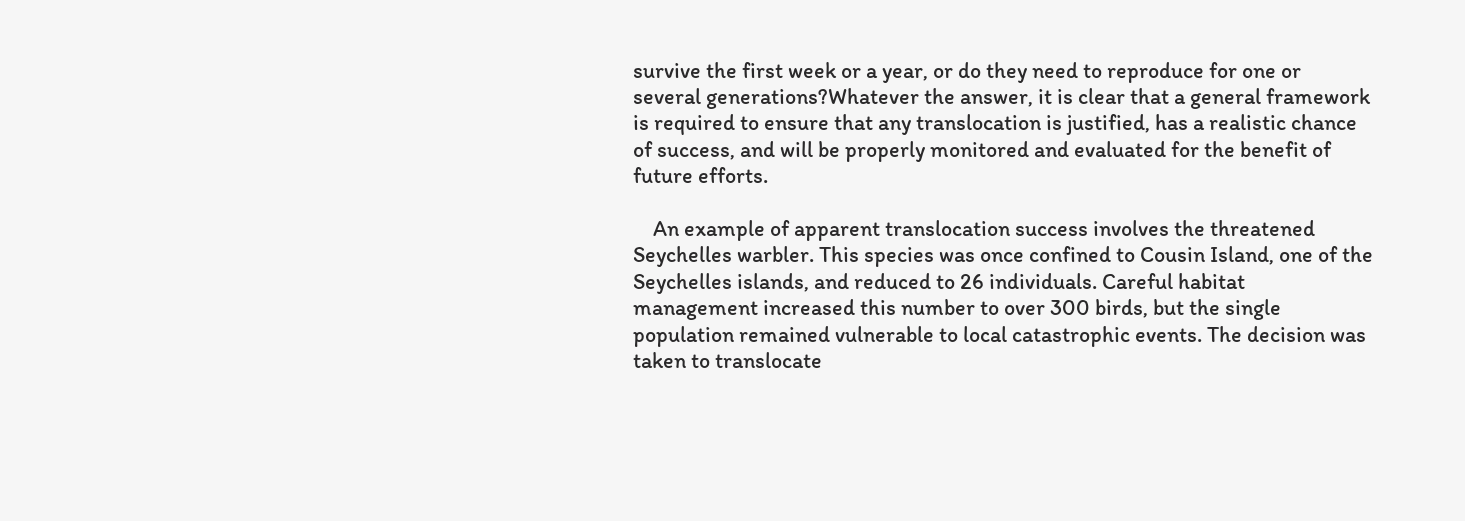survive the first week or a year, or do they need to reproduce for one or several generations?Whatever the answer, it is clear that a general framework is required to ensure that any translocation is justified, has a realistic chance of success, and will be properly monitored and evaluated for the benefit of future efforts.

    An example of apparent translocation success involves the threatened Seychelles warbler. This species was once confined to Cousin Island, one of the Seychelles islands, and reduced to 26 individuals. Careful habitat management increased this number to over 300 birds, but the single population remained vulnerable to local catastrophic events. The decision was taken to translocate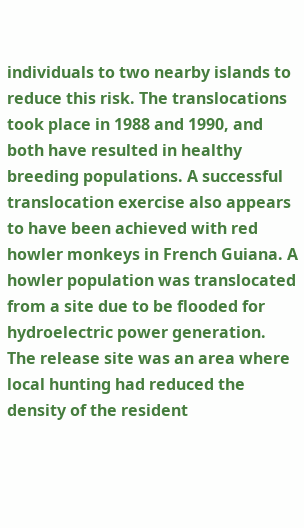individuals to two nearby islands to reduce this risk. The translocations took place in 1988 and 1990, and both have resulted in healthy breeding populations. A successful translocation exercise also appears to have been achieved with red howler monkeys in French Guiana. A howler population was translocated from a site due to be flooded for hydroelectric power generation. The release site was an area where local hunting had reduced the density of the resident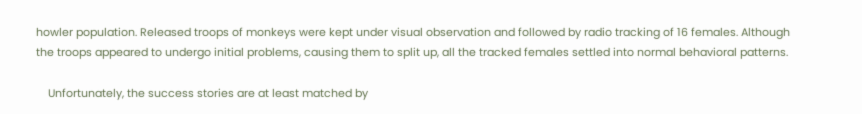howler population. Released troops of monkeys were kept under visual observation and followed by radio tracking of 16 females. Although the troops appeared to undergo initial problems, causing them to split up, all the tracked females settled into normal behavioral patterns.

    Unfortunately, the success stories are at least matched by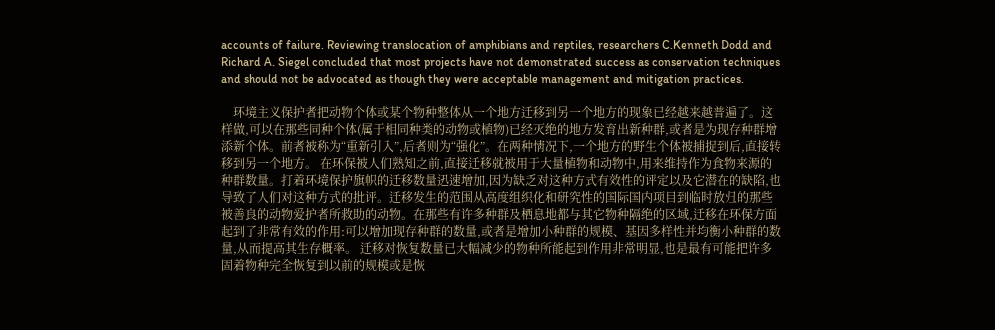accounts of failure. Reviewing translocation of amphibians and reptiles, researchers C.Kenneth Dodd and Richard A. Siegel concluded that most projects have not demonstrated success as conservation techniques and should not be advocated as though they were acceptable management and mitigation practices.

    环境主义保护者把动物个体或某个物种整体从一个地方迁移到另一个地方的现象已经越来越普遍了。这样做,可以在那些同种个体(属于相同种类的动物或植物)已经灭绝的地方发育出新种群,或者是为现存种群增添新个体。前者被称为“重新引入”,后者则为“强化”。在两种情况下,一个地方的野生个体被捕捉到后,直接转移到另一个地方。 在环保被人们熟知之前,直接迁移就被用于大量植物和动物中,用来维持作为食物来源的种群数量。打着环境保护旗帜的迁移数量迅速增加,因为缺乏对这种方式有效性的评定以及它潜在的缺陷,也导致了人们对这种方式的批评。迁移发生的范围从高度组织化和研究性的国际国内项目到临时放归的那些被善良的动物爱护者所救助的动物。在那些有许多种群及栖息地都与其它物种隔绝的区域,迁移在环保方面起到了非常有效的作用:可以增加现存种群的数量,或者是增加小种群的规模、基因多样性并均衡小种群的数量,从而提高其生存概率。 迁移对恢复数量已大幅减少的物种所能起到作用非常明显,也是最有可能把许多固着物种完全恢复到以前的规模或是恢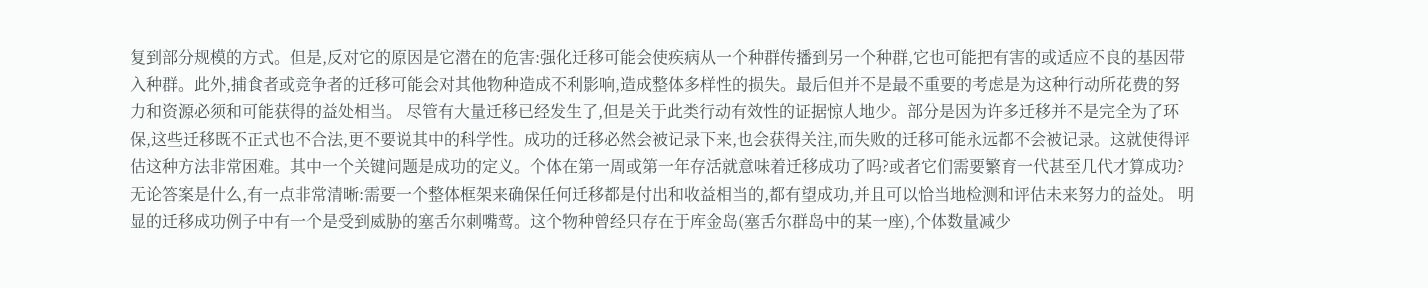复到部分规模的方式。但是,反对它的原因是它潜在的危害:强化迁移可能会使疾病从一个种群传播到另一个种群,它也可能把有害的或适应不良的基因带入种群。此外,捕食者或竞争者的迁移可能会对其他物种造成不利影响,造成整体多样性的损失。最后但并不是最不重要的考虑是为这种行动所花费的努力和资源必须和可能获得的益处相当。 尽管有大量迁移已经发生了,但是关于此类行动有效性的证据惊人地少。部分是因为许多迁移并不是完全为了环保,这些迁移既不正式也不合法,更不要说其中的科学性。成功的迁移必然会被记录下来,也会获得关注,而失败的迁移可能永远都不会被记录。这就使得评估这种方法非常困难。其中一个关键问题是成功的定义。个体在第一周或第一年存活就意味着迁移成功了吗?或者它们需要繁育一代甚至几代才算成功?无论答案是什么,有一点非常清晰:需要一个整体框架来确保任何迁移都是付出和收益相当的,都有望成功,并且可以恰当地检测和评估未来努力的益处。 明显的迁移成功例子中有一个是受到威胁的塞舌尔刺嘴莺。这个物种曾经只存在于库金岛(塞舌尔群岛中的某一座),个体数量减少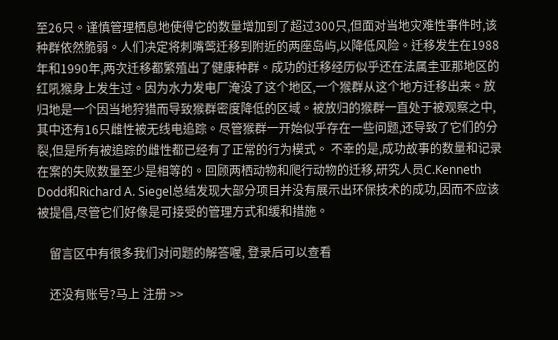至26只。谨慎管理栖息地使得它的数量增加到了超过300只,但面对当地灾难性事件时,该种群依然脆弱。人们决定将刺嘴莺迁移到附近的两座岛屿,以降低风险。迁移发生在1988年和1990年,两次迁移都繁殖出了健康种群。成功的迁移经历似乎还在法属圭亚那地区的红吼猴身上发生过。因为水力发电厂淹没了这个地区,一个猴群从这个地方迁移出来。放归地是一个因当地狩猎而导致猴群密度降低的区域。被放归的猴群一直处于被观察之中,其中还有16只雌性被无线电追踪。尽管猴群一开始似乎存在一些问题,还导致了它们的分裂,但是所有被追踪的雌性都已经有了正常的行为模式。 不幸的是,成功故事的数量和记录在案的失败数量至少是相等的。回顾两栖动物和爬行动物的迁移,研究人员C.Kenneth Dodd和Richard A. Siegel总结发现大部分项目并没有展示出环保技术的成功,因而不应该被提倡,尽管它们好像是可接受的管理方式和缓和措施。

    留言区中有很多我们对问题的解答喔, 登录后可以查看

    还没有账号?马上 注册 >>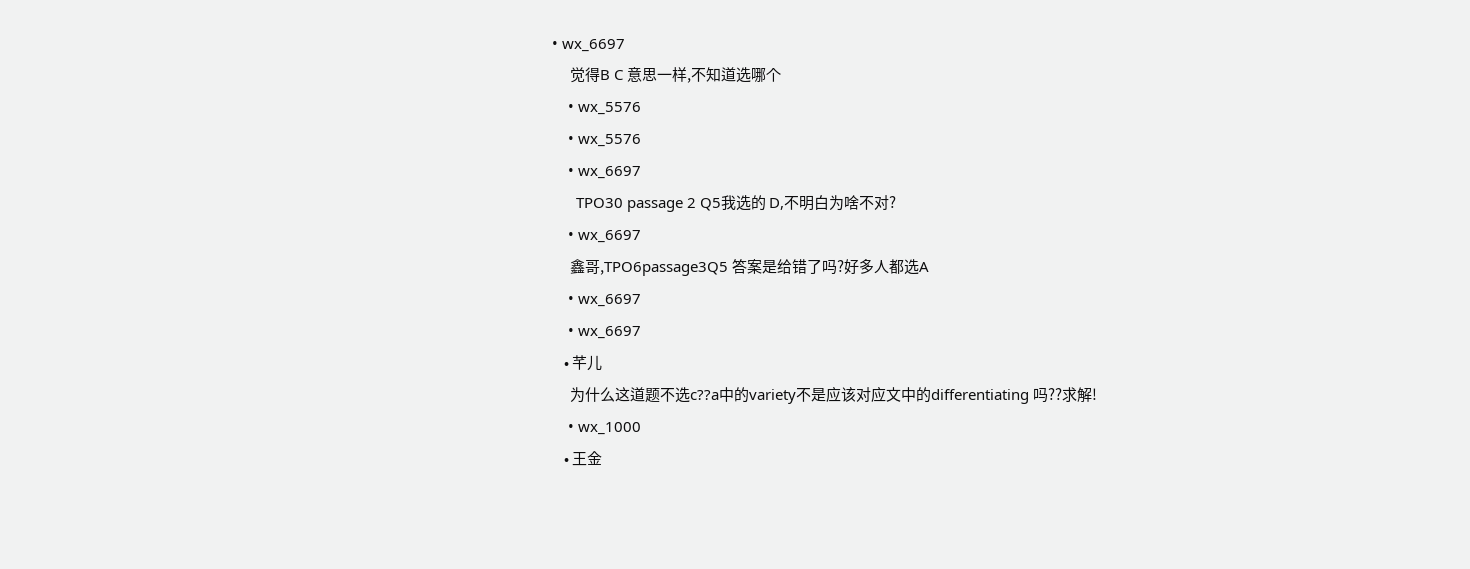• wx_6697
      觉得B C 意思一样,不知道选哪个
    • wx_5576
    • wx_5576
    • wx_6697
      TPO30 passage 2 Q5我选的 D,不明白为啥不对?
    • wx_6697
      鑫哥,TPO6passage3Q5 答案是给错了吗?好多人都选A
    • wx_6697
    • wx_6697
    • 芊儿
      为什么这道题不选c??a中的variety不是应该对应文中的differentiating 吗??求解!
    • wx_1000
    • 王金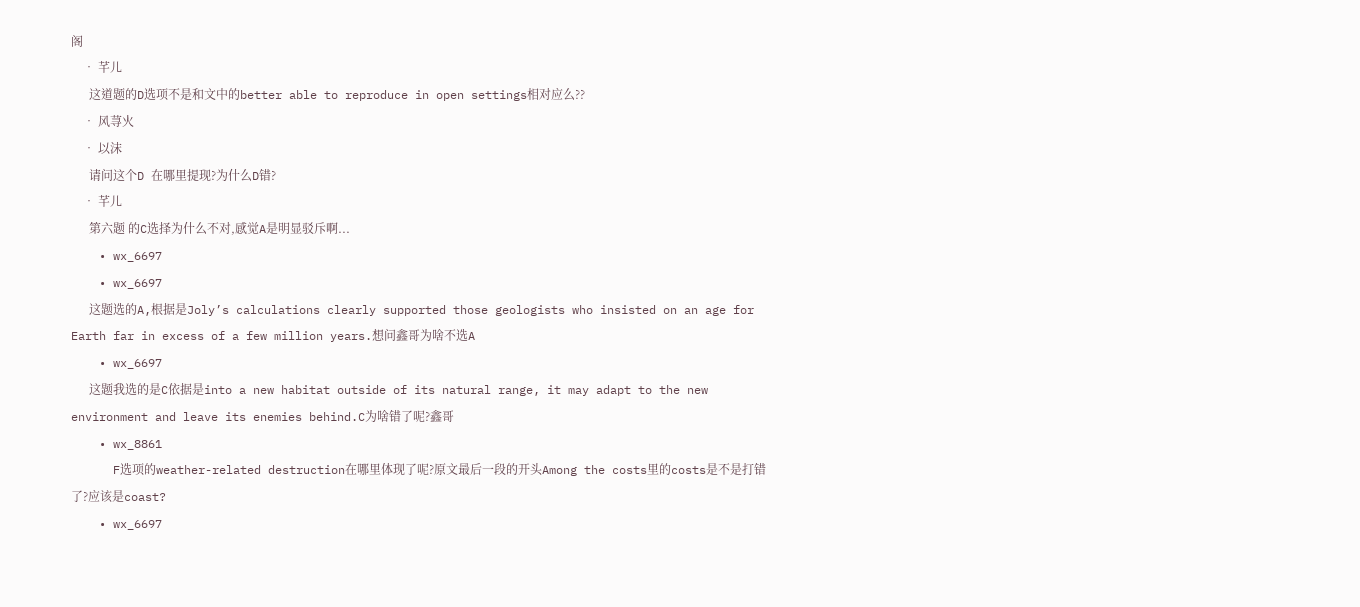阁
    • 芊儿
      这道题的D选项不是和文中的better able to reproduce in open settings相对应么??
    • 风荨火
    • 以沫
      请问这个D 在哪里提现?为什么D错?
    • 芊儿
      第六题 的C选择为什么不对,感觉A是明显驳斥啊...
    • wx_6697
    • wx_6697
      这题选的A,根据是Joly’s calculations clearly supported those geologists who insisted on an age for Earth far in excess of a few million years.想问鑫哥为啥不选A
    • wx_6697
      这题我选的是C依据是into a new habitat outside of its natural range, it may adapt to the new environment and leave its enemies behind.C为啥错了呢?鑫哥
    • wx_8861
      F选项的weather-related destruction在哪里体现了呢?原文最后一段的开头Among the costs里的costs是不是打错了?应该是coast?
    • wx_6697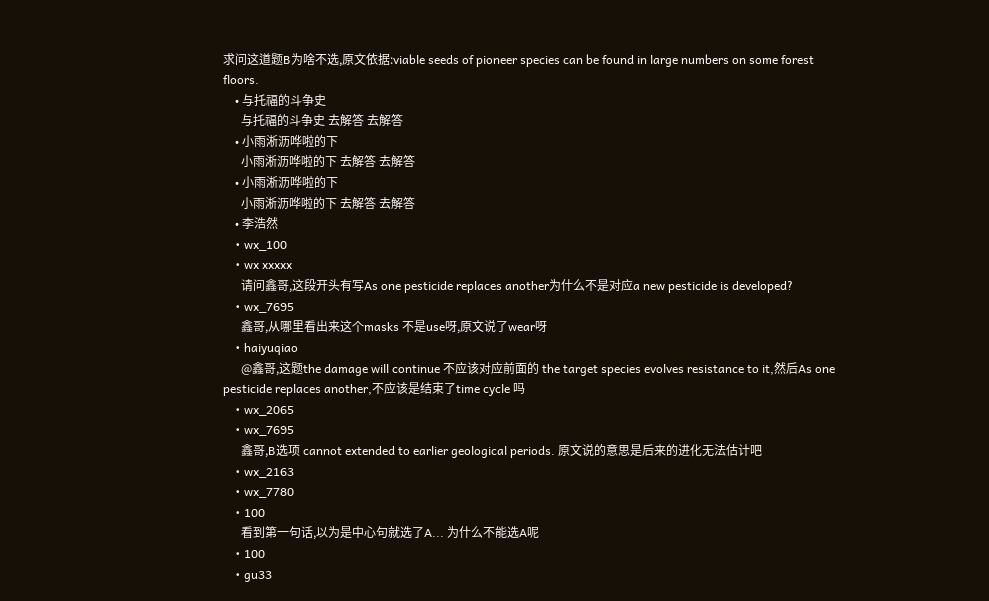求问这道题B为啥不选,原文依据:viable seeds of pioneer species can be found in large numbers on some forest floors.
    • 与托福的斗争史
      与托福的斗争史 去解答 去解答
    • 小雨淅沥哗啦的下
      小雨淅沥哗啦的下 去解答 去解答
    • 小雨淅沥哗啦的下
      小雨淅沥哗啦的下 去解答 去解答
    • 李浩然
    • wx_100
    • wx xxxxx
      请问鑫哥,这段开头有写As one pesticide replaces another为什么不是对应a new pesticide is developed?
    • wx_7695
      鑫哥,从哪里看出来这个masks 不是use呀,原文说了wear呀
    • haiyuqiao
      @鑫哥,这题the damage will continue 不应该对应前面的 the target species evolves resistance to it,然后As one pesticide replaces another,不应该是结束了time cycle 吗
    • wx_2065
    • wx_7695
      鑫哥,B选项 cannot extended to earlier geological periods. 原文说的意思是后来的进化无法估计吧
    • wx_2163
    • wx_7780
    • 100
      看到第一句话,以为是中心句就选了A... 为什么不能选A呢
    • 100
    • gu33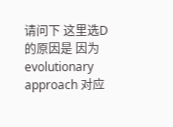请问下 这里选D的原因是 因为 evolutionary approach 对应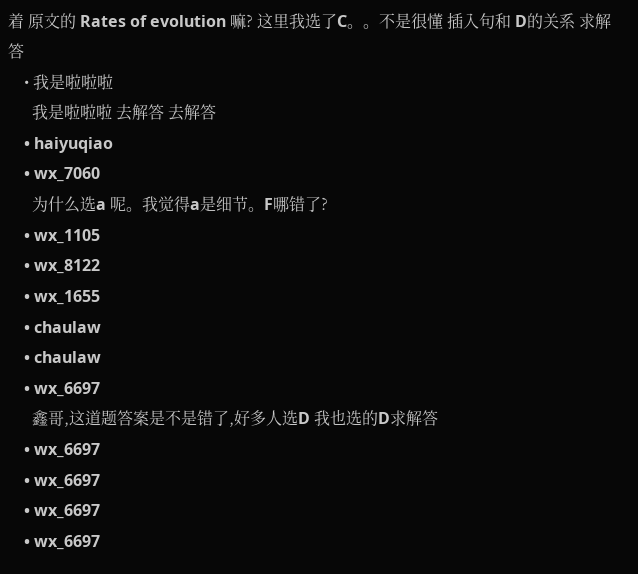着 原文的 Rates of evolution 嘛? 这里我选了C。。不是很懂 插入句和 D的关系 求解答
    • 我是啦啦啦
      我是啦啦啦 去解答 去解答
    • haiyuqiao
    • wx_7060
      为什么选a 呢。我觉得a是细节。F哪错了?
    • wx_1105
    • wx_8122
    • wx_1655
    • chaulaw
    • chaulaw
    • wx_6697
      鑫哥,这道题答案是不是错了,好多人选D 我也选的D求解答
    • wx_6697
    • wx_6697
    • wx_6697
    • wx_6697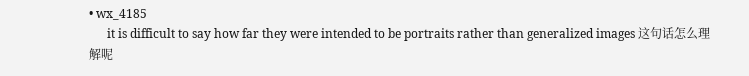• wx_4185
      it is difficult to say how far they were intended to be portraits rather than generalized images 这句话怎么理解呢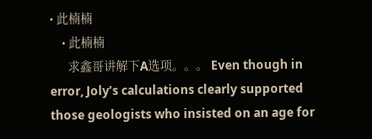• 此楠楠
    • 此楠楠
      求鑫哥讲解下A选项。。。 Even though in error, Joly’s calculations clearly supported those geologists who insisted on an age for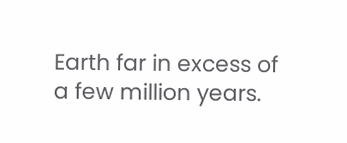Earth far in excess of a few million years.